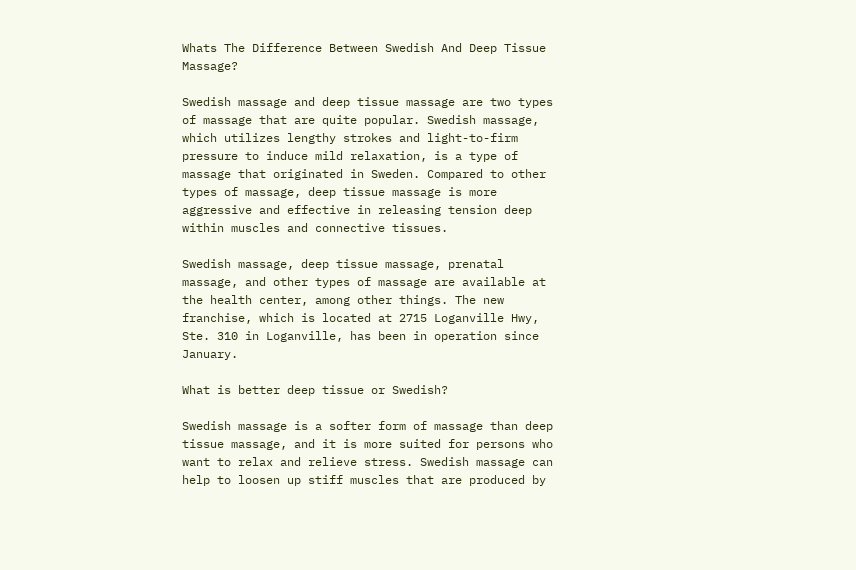Whats The Difference Between Swedish And Deep Tissue Massage?

Swedish massage and deep tissue massage are two types of massage that are quite popular. Swedish massage, which utilizes lengthy strokes and light-to-firm pressure to induce mild relaxation, is a type of massage that originated in Sweden. Compared to other types of massage, deep tissue massage is more aggressive and effective in releasing tension deep within muscles and connective tissues.

Swedish massage, deep tissue massage, prenatal massage, and other types of massage are available at the health center, among other things. The new franchise, which is located at 2715 Loganville Hwy, Ste. 310 in Loganville, has been in operation since January.

What is better deep tissue or Swedish?

Swedish massage is a softer form of massage than deep tissue massage, and it is more suited for persons who want to relax and relieve stress. Swedish massage can help to loosen up stiff muscles that are produced by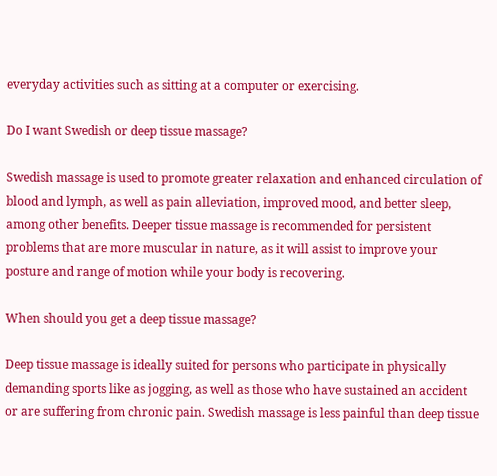everyday activities such as sitting at a computer or exercising.

Do I want Swedish or deep tissue massage?

Swedish massage is used to promote greater relaxation and enhanced circulation of blood and lymph, as well as pain alleviation, improved mood, and better sleep, among other benefits. Deeper tissue massage is recommended for persistent problems that are more muscular in nature, as it will assist to improve your posture and range of motion while your body is recovering.

When should you get a deep tissue massage?

Deep tissue massage is ideally suited for persons who participate in physically demanding sports like as jogging, as well as those who have sustained an accident or are suffering from chronic pain. Swedish massage is less painful than deep tissue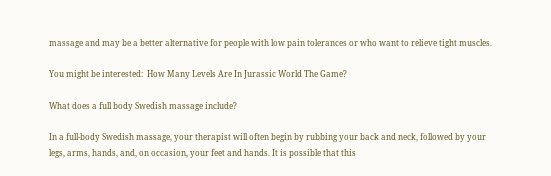massage and may be a better alternative for people with low pain tolerances or who want to relieve tight muscles.

You might be interested:  How Many Levels Are In Jurassic World The Game?

What does a full body Swedish massage include?

In a full-body Swedish massage, your therapist will often begin by rubbing your back and neck, followed by your legs, arms, hands, and, on occasion, your feet and hands. It is possible that this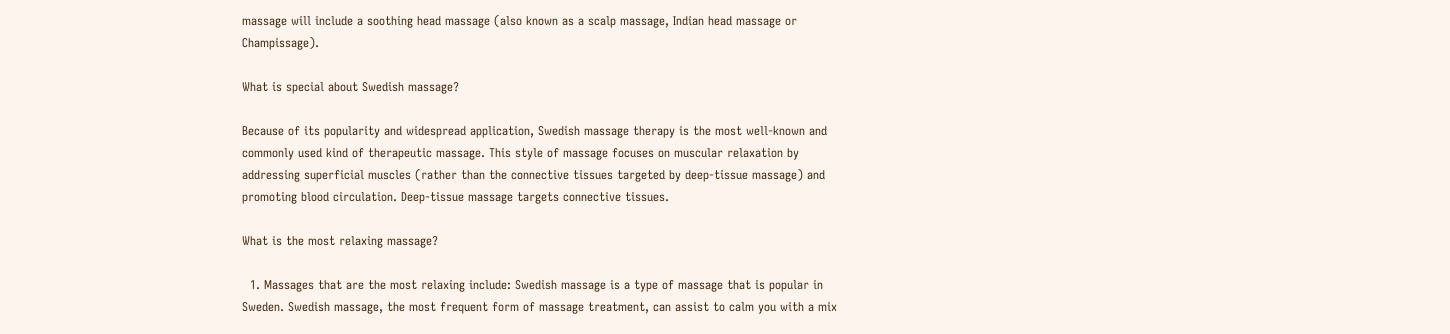massage will include a soothing head massage (also known as a scalp massage, Indian head massage or Champissage).

What is special about Swedish massage?

Because of its popularity and widespread application, Swedish massage therapy is the most well-known and commonly used kind of therapeutic massage. This style of massage focuses on muscular relaxation by addressing superficial muscles (rather than the connective tissues targeted by deep-tissue massage) and promoting blood circulation. Deep-tissue massage targets connective tissues.

What is the most relaxing massage?

  1. Massages that are the most relaxing include: Swedish massage is a type of massage that is popular in Sweden. Swedish massage, the most frequent form of massage treatment, can assist to calm you with a mix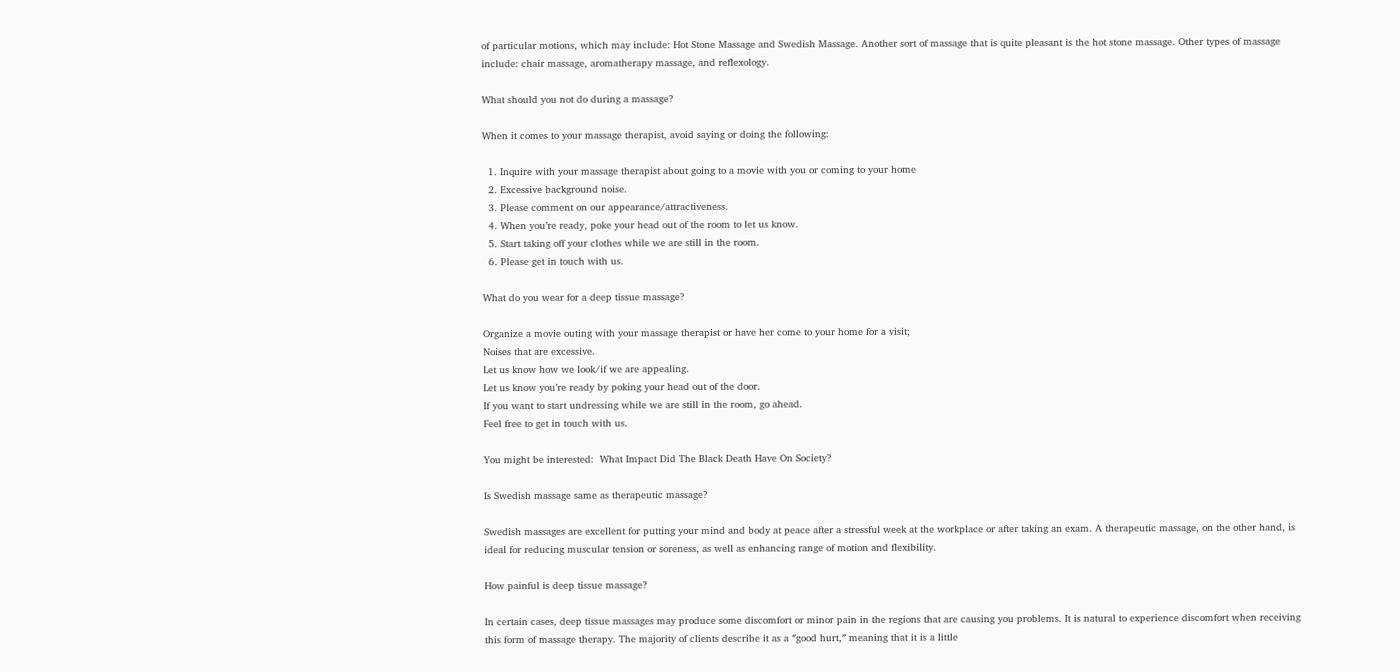of particular motions, which may include: Hot Stone Massage and Swedish Massage. Another sort of massage that is quite pleasant is the hot stone massage. Other types of massage include: chair massage, aromatherapy massage, and reflexology.

What should you not do during a massage?

When it comes to your massage therapist, avoid saying or doing the following:

  1. Inquire with your massage therapist about going to a movie with you or coming to your home
  2. Excessive background noise.
  3. Please comment on our appearance/attractiveness.
  4. When you’re ready, poke your head out of the room to let us know.
  5. Start taking off your clothes while we are still in the room.
  6. Please get in touch with us.

What do you wear for a deep tissue massage?

Organize a movie outing with your massage therapist or have her come to your home for a visit;
Noises that are excessive.
Let us know how we look/if we are appealing.
Let us know you’re ready by poking your head out of the door.
If you want to start undressing while we are still in the room, go ahead.
Feel free to get in touch with us.

You might be interested:  What Impact Did The Black Death Have On Society?

Is Swedish massage same as therapeutic massage?

Swedish massages are excellent for putting your mind and body at peace after a stressful week at the workplace or after taking an exam. A therapeutic massage, on the other hand, is ideal for reducing muscular tension or soreness, as well as enhancing range of motion and flexibility.

How painful is deep tissue massage?

In certain cases, deep tissue massages may produce some discomfort or minor pain in the regions that are causing you problems. It is natural to experience discomfort when receiving this form of massage therapy. The majority of clients describe it as a ″good hurt,″ meaning that it is a little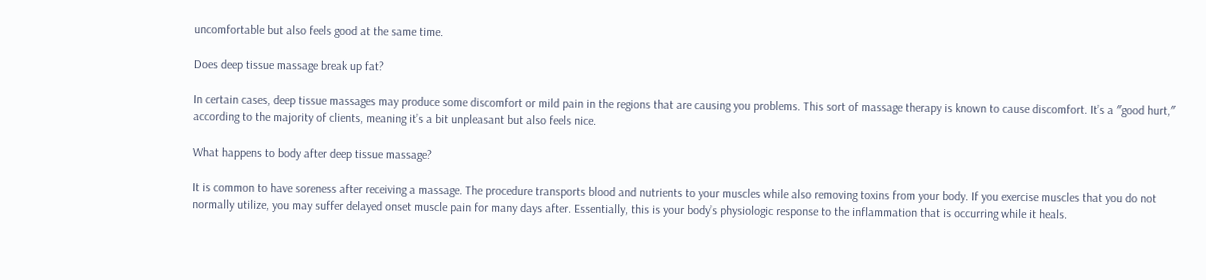uncomfortable but also feels good at the same time.

Does deep tissue massage break up fat?

In certain cases, deep tissue massages may produce some discomfort or mild pain in the regions that are causing you problems. This sort of massage therapy is known to cause discomfort. It’s a ″good hurt,″ according to the majority of clients, meaning it’s a bit unpleasant but also feels nice.

What happens to body after deep tissue massage?

It is common to have soreness after receiving a massage. The procedure transports blood and nutrients to your muscles while also removing toxins from your body. If you exercise muscles that you do not normally utilize, you may suffer delayed onset muscle pain for many days after. Essentially, this is your body’s physiologic response to the inflammation that is occurring while it heals.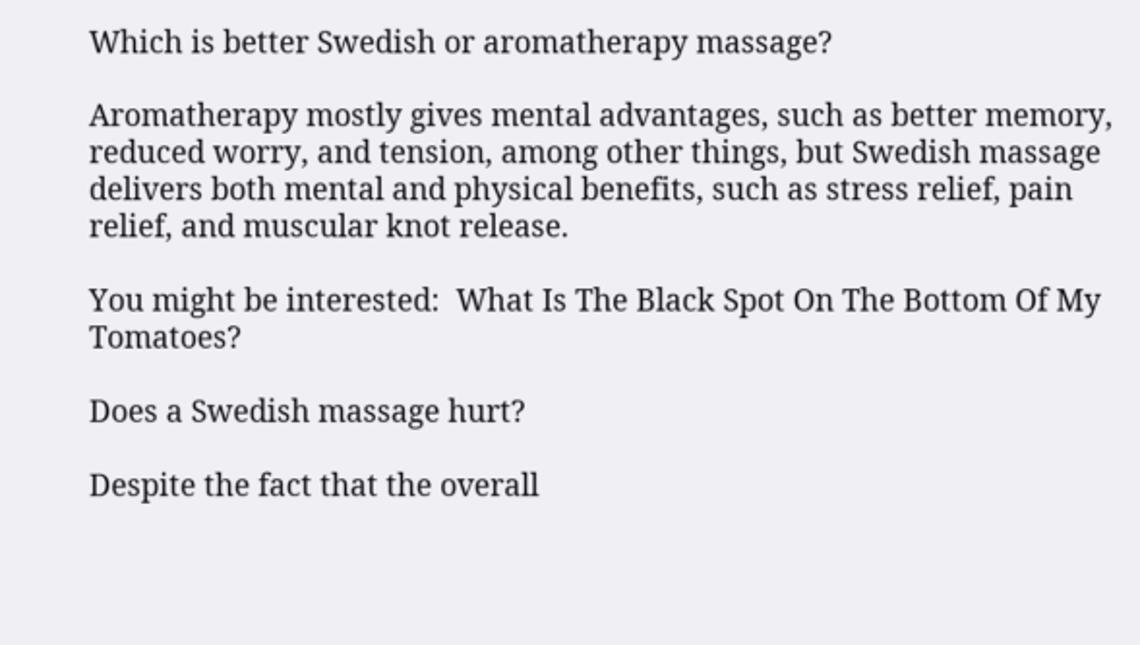Which is better Swedish or aromatherapy massage?

Aromatherapy mostly gives mental advantages, such as better memory, reduced worry, and tension, among other things, but Swedish massage delivers both mental and physical benefits, such as stress relief, pain relief, and muscular knot release.

You might be interested:  What Is The Black Spot On The Bottom Of My Tomatoes?

Does a Swedish massage hurt?

Despite the fact that the overall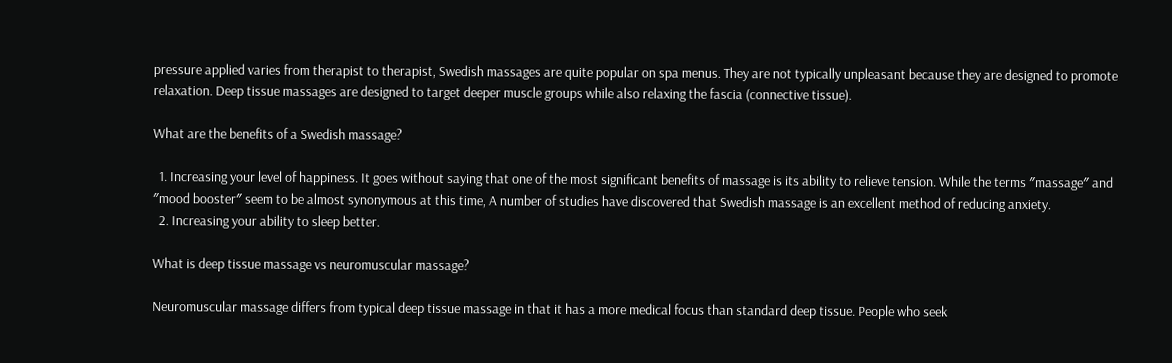pressure applied varies from therapist to therapist, Swedish massages are quite popular on spa menus. They are not typically unpleasant because they are designed to promote relaxation. Deep tissue massages are designed to target deeper muscle groups while also relaxing the fascia (connective tissue).

What are the benefits of a Swedish massage?

  1. Increasing your level of happiness. It goes without saying that one of the most significant benefits of massage is its ability to relieve tension. While the terms ″massage″ and ″mood booster″ seem to be almost synonymous at this time, A number of studies have discovered that Swedish massage is an excellent method of reducing anxiety.
  2. Increasing your ability to sleep better.

What is deep tissue massage vs neuromuscular massage?

Neuromuscular massage differs from typical deep tissue massage in that it has a more medical focus than standard deep tissue. People who seek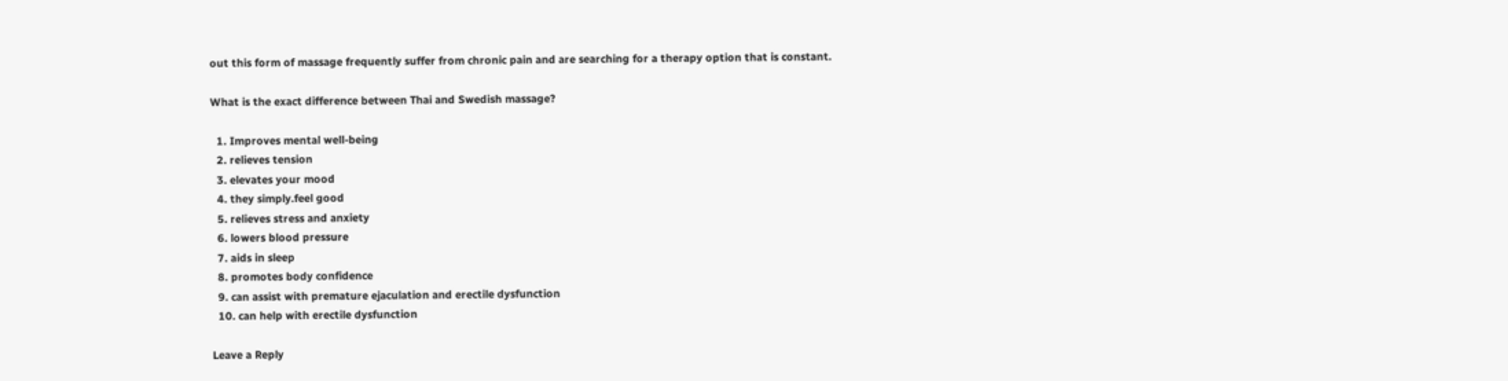out this form of massage frequently suffer from chronic pain and are searching for a therapy option that is constant.

What is the exact difference between Thai and Swedish massage?

  1. Improves mental well-being
  2. relieves tension
  3. elevates your mood
  4. they simply.feel good
  5. relieves stress and anxiety
  6. lowers blood pressure
  7. aids in sleep
  8. promotes body confidence
  9. can assist with premature ejaculation and erectile dysfunction
  10. can help with erectile dysfunction

Leave a Reply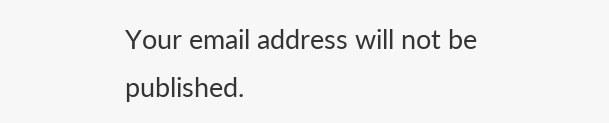Your email address will not be published.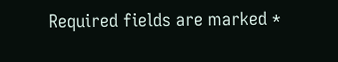Required fields are marked *